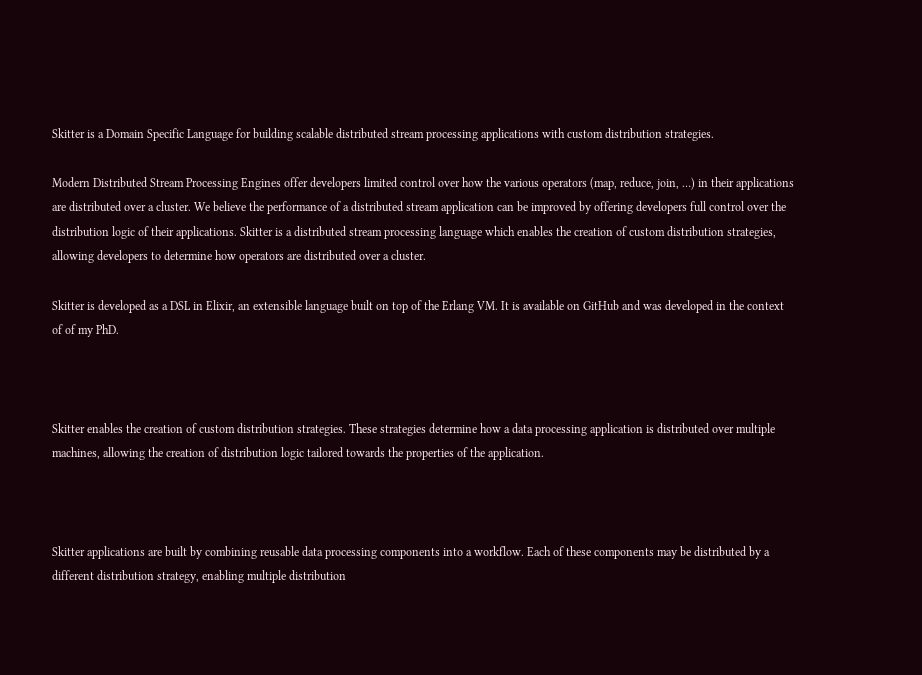Skitter is a Domain Specific Language for building scalable distributed stream processing applications with custom distribution strategies.

Modern Distributed Stream Processing Engines offer developers limited control over how the various operators (map, reduce, join, …) in their applications are distributed over a cluster. We believe the performance of a distributed stream application can be improved by offering developers full control over the distribution logic of their applications. Skitter is a distributed stream processing language which enables the creation of custom distribution strategies, allowing developers to determine how operators are distributed over a cluster.

Skitter is developed as a DSL in Elixir, an extensible language built on top of the Erlang VM. It is available on GitHub and was developed in the context of of my PhD.



Skitter enables the creation of custom distribution strategies. These strategies determine how a data processing application is distributed over multiple machines, allowing the creation of distribution logic tailored towards the properties of the application.



Skitter applications are built by combining reusable data processing components into a workflow. Each of these components may be distributed by a different distribution strategy, enabling multiple distribution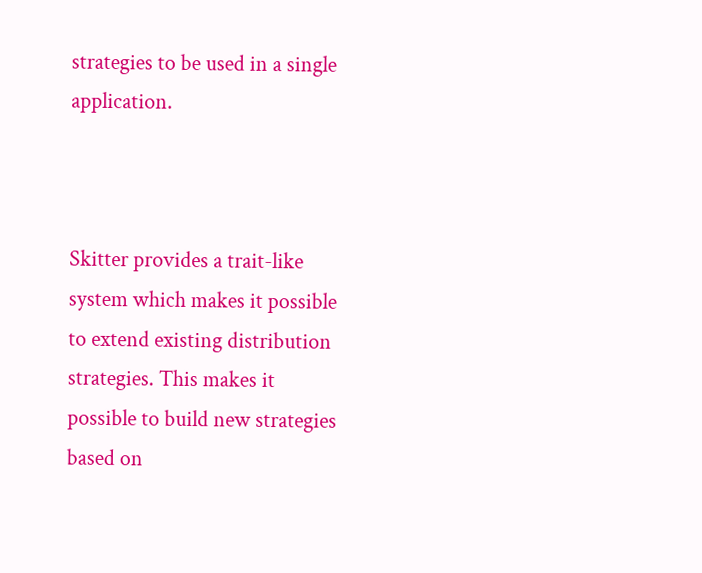strategies to be used in a single application.



Skitter provides a trait-like system which makes it possible to extend existing distribution strategies. This makes it possible to build new strategies based on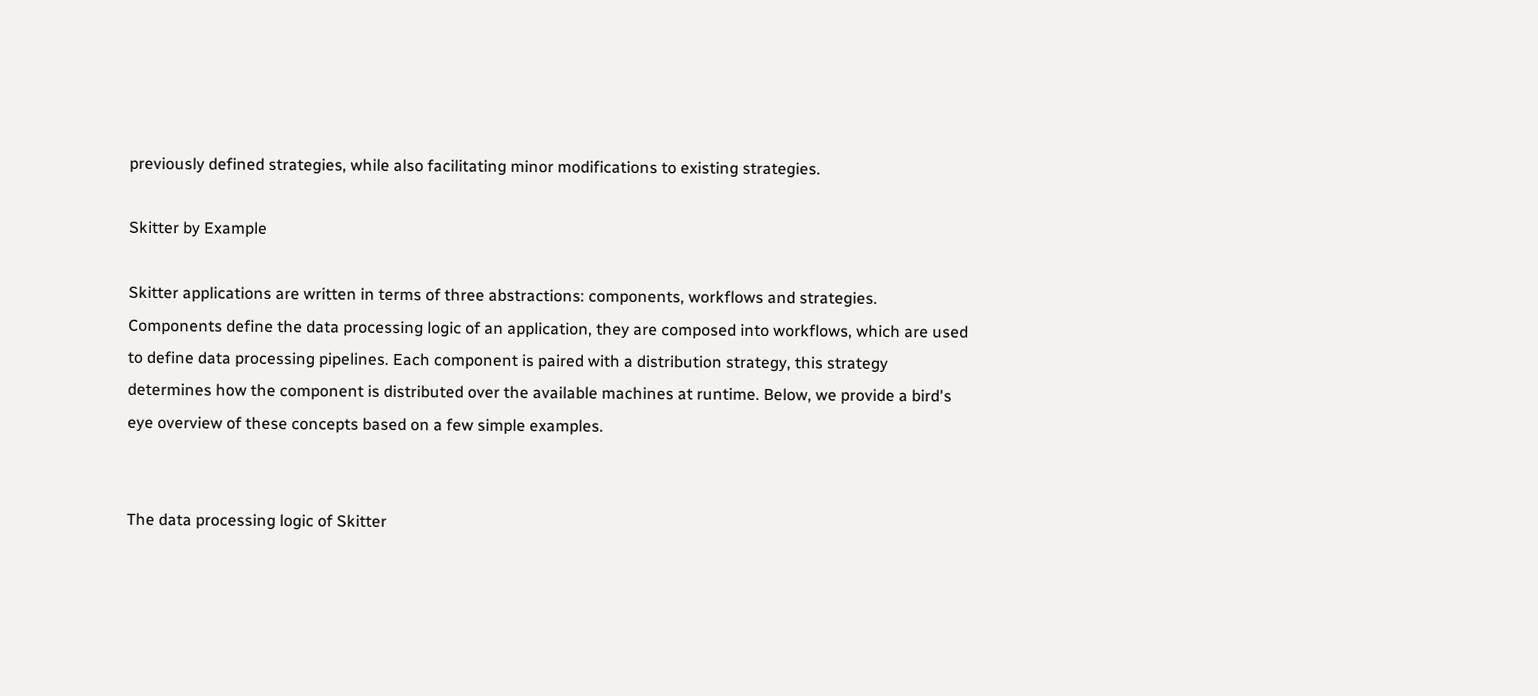previously defined strategies, while also facilitating minor modifications to existing strategies.

Skitter by Example

Skitter applications are written in terms of three abstractions: components, workflows and strategies. Components define the data processing logic of an application, they are composed into workflows, which are used to define data processing pipelines. Each component is paired with a distribution strategy, this strategy determines how the component is distributed over the available machines at runtime. Below, we provide a bird's eye overview of these concepts based on a few simple examples.


The data processing logic of Skitter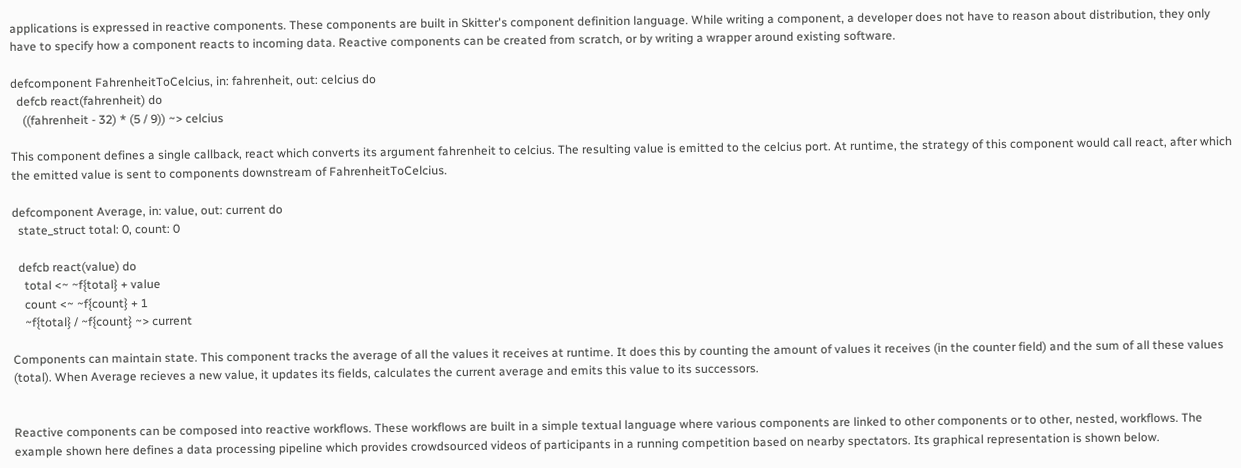applications is expressed in reactive components. These components are built in Skitter's component definition language. While writing a component, a developer does not have to reason about distribution, they only have to specify how a component reacts to incoming data. Reactive components can be created from scratch, or by writing a wrapper around existing software.

defcomponent FahrenheitToCelcius, in: fahrenheit, out: celcius do
  defcb react(fahrenheit) do
    ((fahrenheit - 32) * (5 / 9)) ~> celcius

This component defines a single callback, react which converts its argument fahrenheit to celcius. The resulting value is emitted to the celcius port. At runtime, the strategy of this component would call react, after which the emitted value is sent to components downstream of FahrenheitToCelcius.

defcomponent Average, in: value, out: current do
  state_struct total: 0, count: 0

  defcb react(value) do
    total <~ ~f{total} + value
    count <~ ~f{count} + 1
    ~f{total} / ~f{count} ~> current

Components can maintain state. This component tracks the average of all the values it receives at runtime. It does this by counting the amount of values it receives (in the counter field) and the sum of all these values (total). When Average recieves a new value, it updates its fields, calculates the current average and emits this value to its successors.


Reactive components can be composed into reactive workflows. These workflows are built in a simple textual language where various components are linked to other components or to other, nested, workflows. The example shown here defines a data processing pipeline which provides crowdsourced videos of participants in a running competition based on nearby spectators. Its graphical representation is shown below.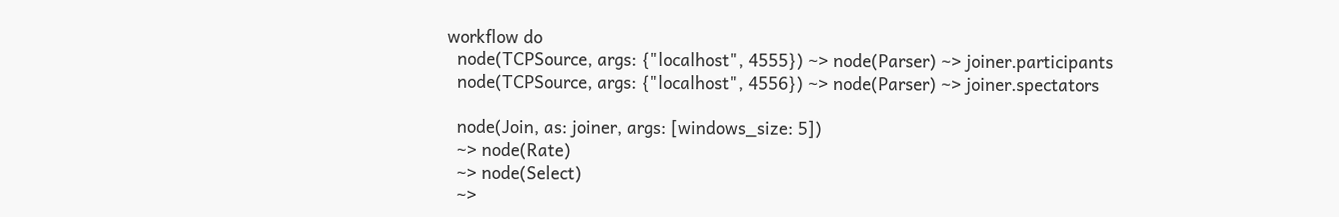workflow do
  node(TCPSource, args: {"localhost", 4555}) ~> node(Parser) ~> joiner.participants
  node(TCPSource, args: {"localhost", 4556}) ~> node(Parser) ~> joiner.spectators

  node(Join, as: joiner, args: [windows_size: 5])
  ~> node(Rate)
  ~> node(Select)
  ~>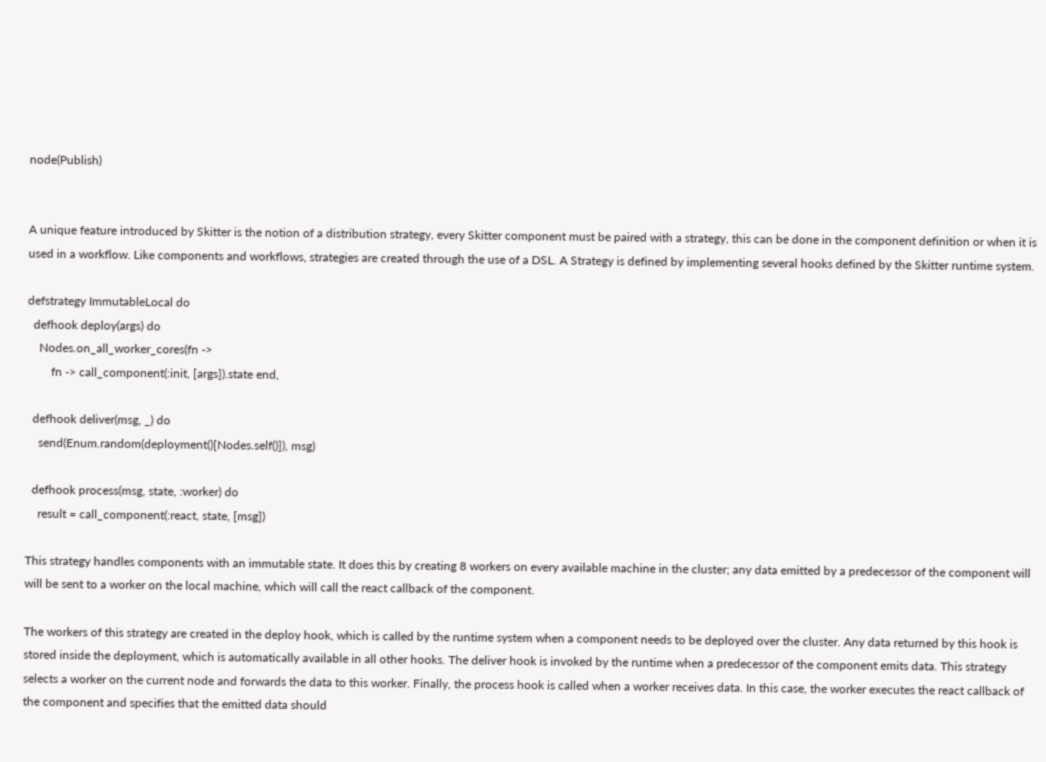node(Publish)


A unique feature introduced by Skitter is the notion of a distribution strategy, every Skitter component must be paired with a strategy, this can be done in the component definition or when it is used in a workflow. Like components and workflows, strategies are created through the use of a DSL. A Strategy is defined by implementing several hooks defined by the Skitter runtime system.

defstrategy ImmutableLocal do
  defhook deploy(args) do
    Nodes.on_all_worker_cores(fn ->
        fn -> call_component(:init, [args]).state end,

  defhook deliver(msg, _) do
    send(Enum.random(deployment()[Nodes.self()]), msg)

  defhook process(msg, state, :worker) do
    result = call_component(:react, state, [msg])

This strategy handles components with an immutable state. It does this by creating 8 workers on every available machine in the cluster; any data emitted by a predecessor of the component will will be sent to a worker on the local machine, which will call the react callback of the component.

The workers of this strategy are created in the deploy hook, which is called by the runtime system when a component needs to be deployed over the cluster. Any data returned by this hook is stored inside the deployment, which is automatically available in all other hooks. The deliver hook is invoked by the runtime when a predecessor of the component emits data. This strategy selects a worker on the current node and forwards the data to this worker. Finally, the process hook is called when a worker receives data. In this case, the worker executes the react callback of the component and specifies that the emitted data should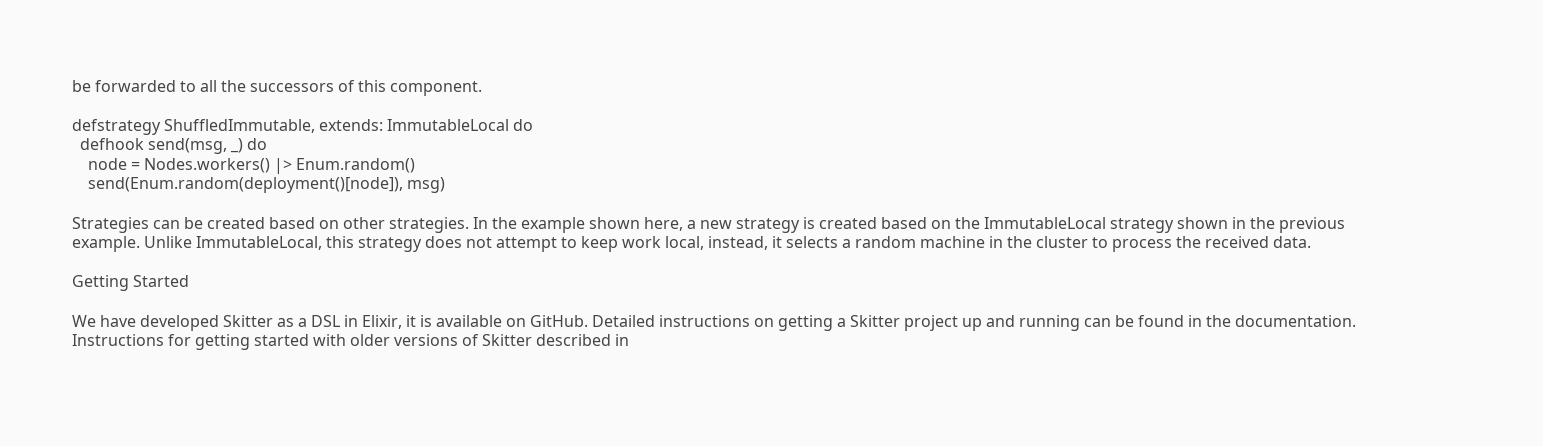be forwarded to all the successors of this component.

defstrategy ShuffledImmutable, extends: ImmutableLocal do
  defhook send(msg, _) do
    node = Nodes.workers() |> Enum.random()
    send(Enum.random(deployment()[node]), msg)

Strategies can be created based on other strategies. In the example shown here, a new strategy is created based on the ImmutableLocal strategy shown in the previous example. Unlike ImmutableLocal, this strategy does not attempt to keep work local, instead, it selects a random machine in the cluster to process the received data.

Getting Started

We have developed Skitter as a DSL in Elixir, it is available on GitHub. Detailed instructions on getting a Skitter project up and running can be found in the documentation. Instructions for getting started with older versions of Skitter described in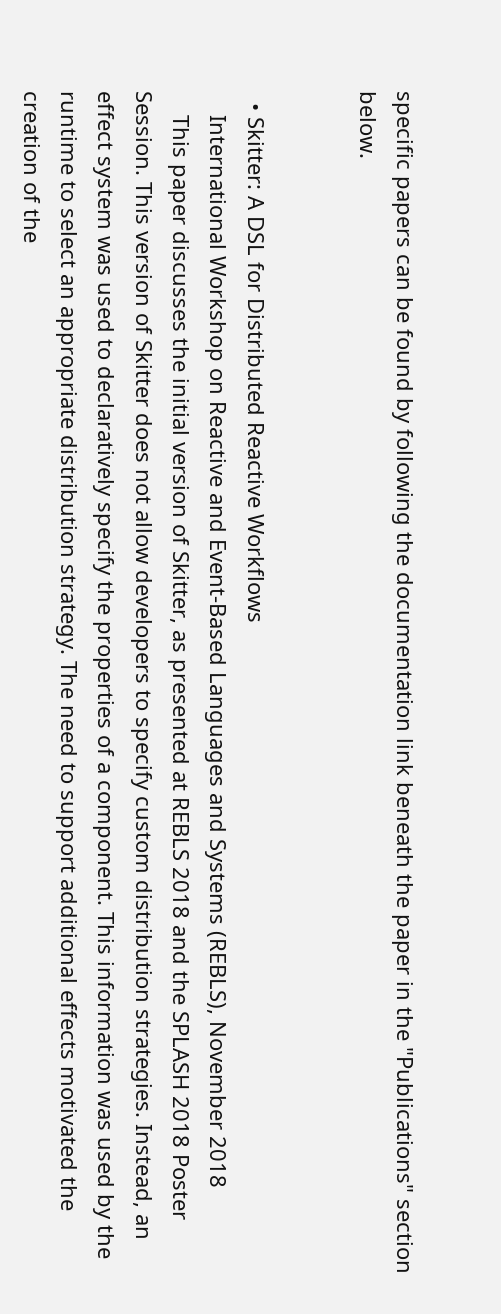specific papers can be found by following the documentation link beneath the paper in the "Publications" section below.


  • Skitter: A DSL for Distributed Reactive Workflows
    International Workshop on Reactive and Event-Based Languages and Systems (REBLS), November 2018
    This paper discusses the initial version of Skitter, as presented at REBLS 2018 and the SPLASH 2018 Poster Session. This version of Skitter does not allow developers to specify custom distribution strategies. Instead, an effect system was used to declaratively specify the properties of a component. This information was used by the runtime to select an appropriate distribution strategy. The need to support additional effects motivated the creation of the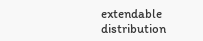extendable distribution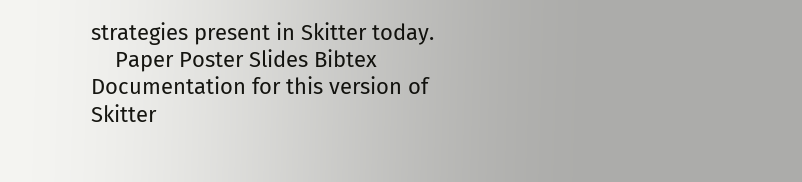strategies present in Skitter today.
    Paper Poster Slides Bibtex Documentation for this version of Skitter